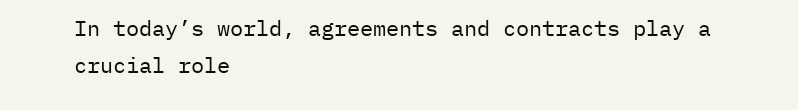In today’s world, agreements and contracts play a crucial role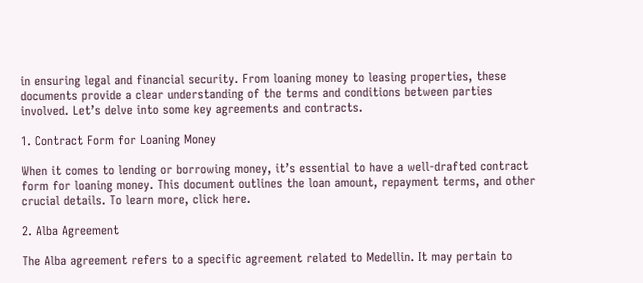in ensuring legal and financial security. From loaning money to leasing properties, these documents provide a clear understanding of the terms and conditions between parties involved. Let’s delve into some key agreements and contracts.

1. Contract Form for Loaning Money

When it comes to lending or borrowing money, it’s essential to have a well-drafted contract form for loaning money. This document outlines the loan amount, repayment terms, and other crucial details. To learn more, click here.

2. Alba Agreement

The Alba agreement refers to a specific agreement related to Medellin. It may pertain to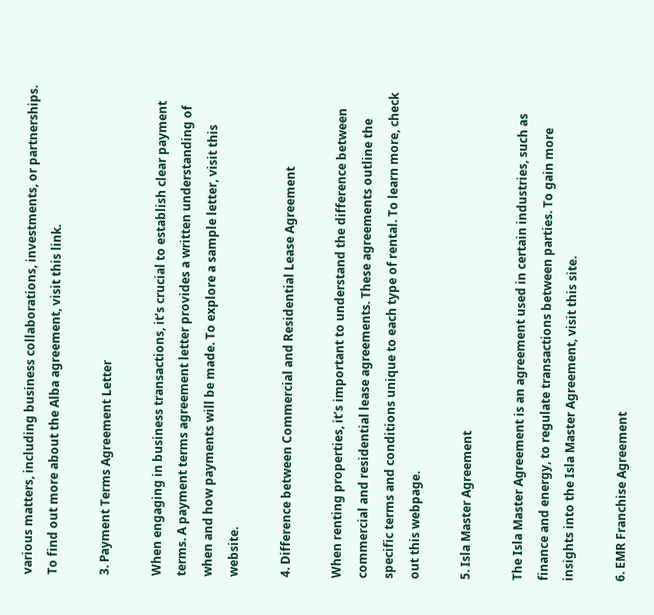various matters, including business collaborations, investments, or partnerships. To find out more about the Alba agreement, visit this link.

3. Payment Terms Agreement Letter

When engaging in business transactions, it’s crucial to establish clear payment terms. A payment terms agreement letter provides a written understanding of when and how payments will be made. To explore a sample letter, visit this website.

4. Difference between Commercial and Residential Lease Agreement

When renting properties, it’s important to understand the difference between commercial and residential lease agreements. These agreements outline the specific terms and conditions unique to each type of rental. To learn more, check out this webpage.

5. Isla Master Agreement

The Isla Master Agreement is an agreement used in certain industries, such as finance and energy, to regulate transactions between parties. To gain more insights into the Isla Master Agreement, visit this site.

6. EMR Franchise Agreement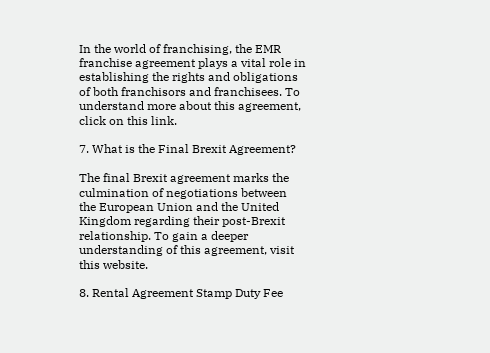In the world of franchising, the EMR franchise agreement plays a vital role in establishing the rights and obligations of both franchisors and franchisees. To understand more about this agreement, click on this link.

7. What is the Final Brexit Agreement?

The final Brexit agreement marks the culmination of negotiations between the European Union and the United Kingdom regarding their post-Brexit relationship. To gain a deeper understanding of this agreement, visit this website.

8. Rental Agreement Stamp Duty Fee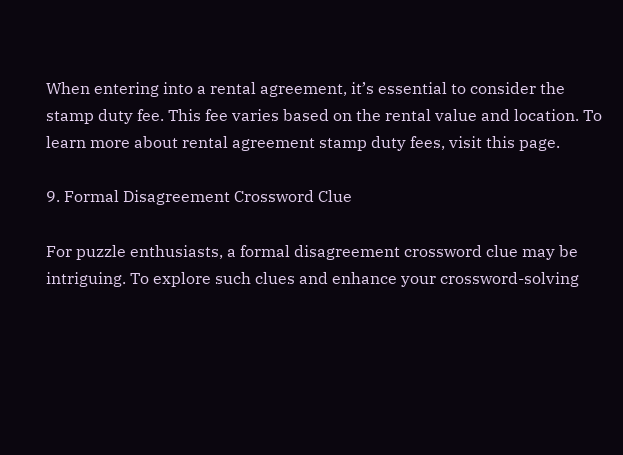When entering into a rental agreement, it’s essential to consider the stamp duty fee. This fee varies based on the rental value and location. To learn more about rental agreement stamp duty fees, visit this page.

9. Formal Disagreement Crossword Clue

For puzzle enthusiasts, a formal disagreement crossword clue may be intriguing. To explore such clues and enhance your crossword-solving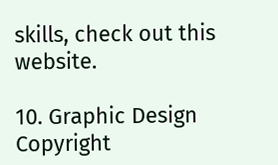skills, check out this website.

10. Graphic Design Copyright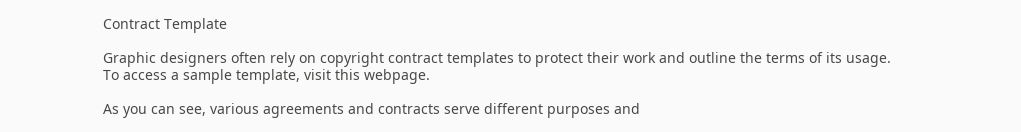Contract Template

Graphic designers often rely on copyright contract templates to protect their work and outline the terms of its usage. To access a sample template, visit this webpage.

As you can see, various agreements and contracts serve different purposes and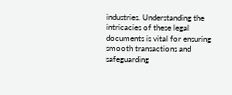industries. Understanding the intricacies of these legal documents is vital for ensuring smooth transactions and safeguarding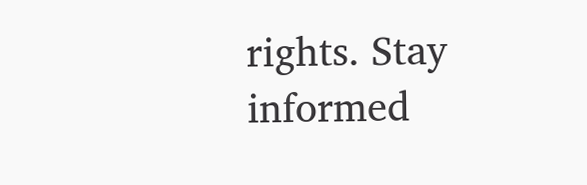rights. Stay informed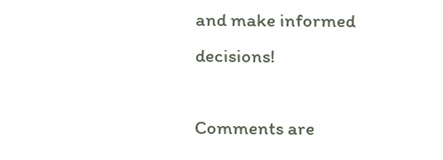and make informed decisions!

Comments are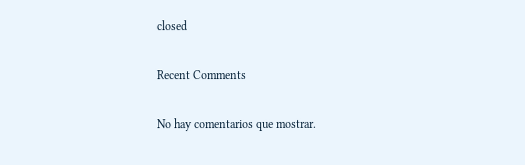closed

Recent Comments

No hay comentarios que mostrar.